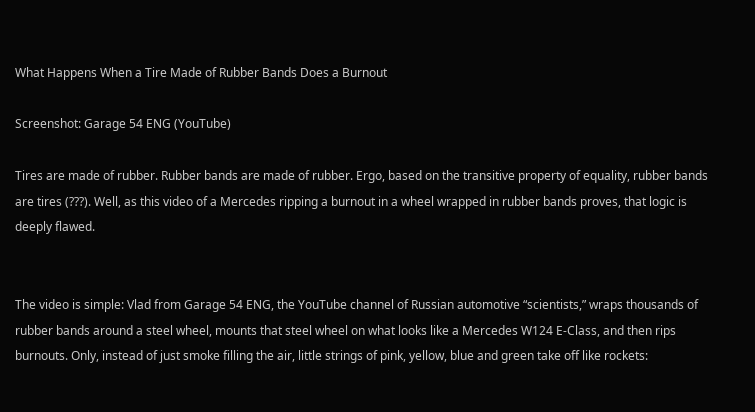What Happens When a Tire Made of Rubber Bands Does a Burnout

Screenshot: Garage 54 ENG (YouTube)

Tires are made of rubber. Rubber bands are made of rubber. Ergo, based on the transitive property of equality, rubber bands are tires (???). Well, as this video of a Mercedes ripping a burnout in a wheel wrapped in rubber bands proves, that logic is deeply flawed.


The video is simple: Vlad from Garage 54 ENG, the YouTube channel of Russian automotive “scientists,” wraps thousands of rubber bands around a steel wheel, mounts that steel wheel on what looks like a Mercedes W124 E-Class, and then rips burnouts. Only, instead of just smoke filling the air, little strings of pink, yellow, blue and green take off like rockets: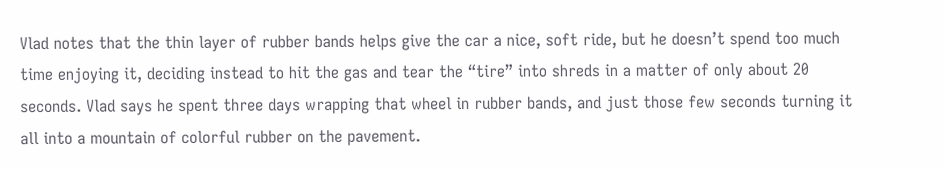Vlad notes that the thin layer of rubber bands helps give the car a nice, soft ride, but he doesn’t spend too much time enjoying it, deciding instead to hit the gas and tear the “tire” into shreds in a matter of only about 20 seconds. Vlad says he spent three days wrapping that wheel in rubber bands, and just those few seconds turning it all into a mountain of colorful rubber on the pavement.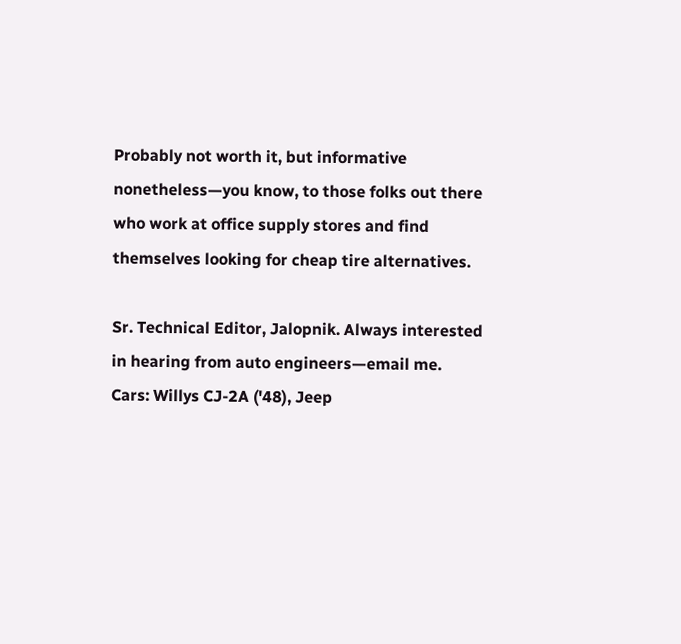Probably not worth it, but informative nonetheless—you know, to those folks out there who work at office supply stores and find themselves looking for cheap tire alternatives.

Sr. Technical Editor, Jalopnik. Always interested in hearing from auto engineers—email me. Cars: Willys CJ-2A ('48), Jeep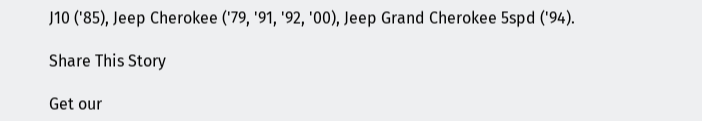J10 ('85), Jeep Cherokee ('79, '91, '92, '00), Jeep Grand Cherokee 5spd ('94).

Share This Story

Get our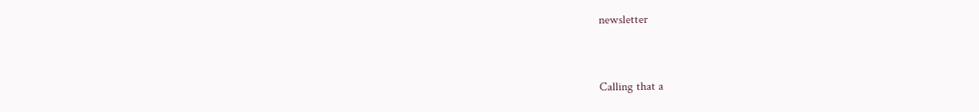newsletter



Calling that a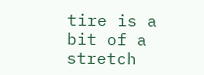tire is a bit of a stretch